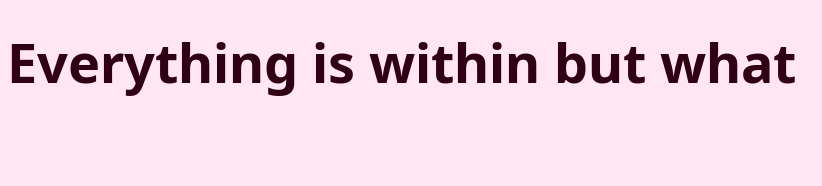Everything is within but what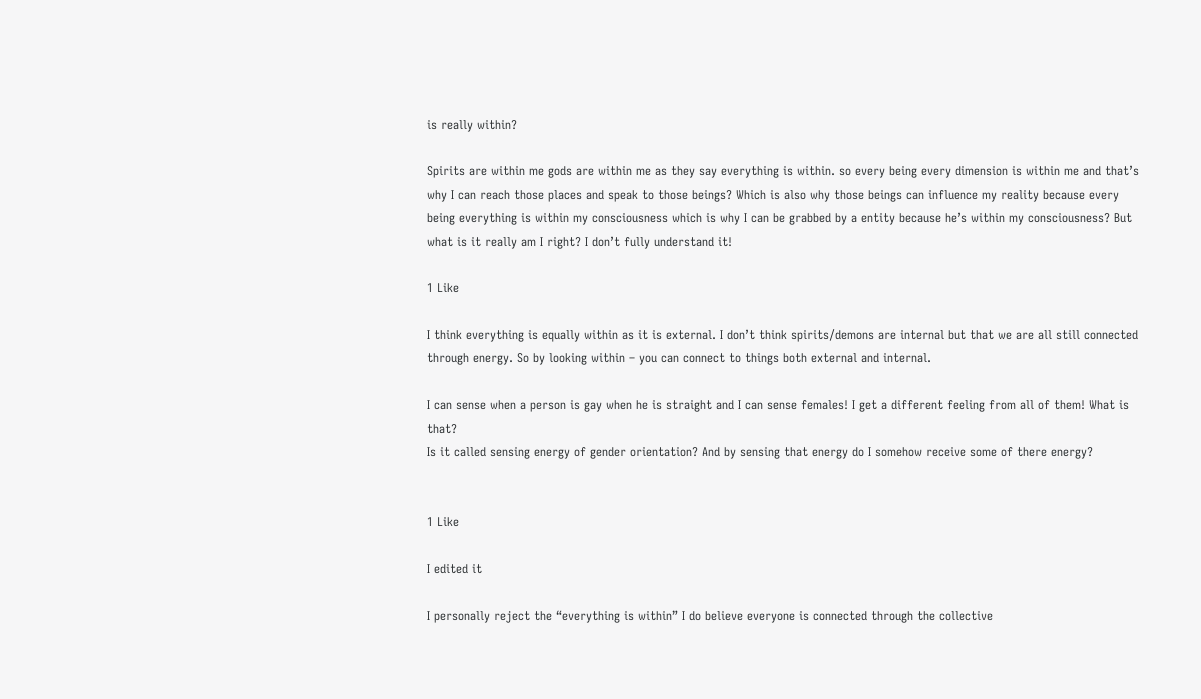is really within?

Spirits are within me gods are within me as they say everything is within. so every being every dimension is within me and that’s why I can reach those places and speak to those beings? Which is also why those beings can influence my reality because every being everything is within my consciousness which is why I can be grabbed by a entity because he’s within my consciousness? But what is it really am I right? I don’t fully understand it!

1 Like

I think everything is equally within as it is external. I don’t think spirits/demons are internal but that we are all still connected through energy. So by looking within – you can connect to things both external and internal.

I can sense when a person is gay when he is straight and I can sense females! I get a different feeling from all of them! What is that?
Is it called sensing energy of gender orientation? And by sensing that energy do I somehow receive some of there energy?


1 Like

I edited it

I personally reject the “everything is within” I do believe everyone is connected through the collective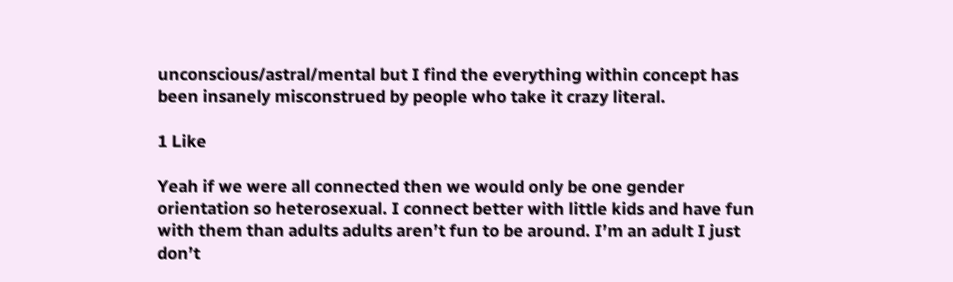unconscious/astral/mental but I find the everything within concept has been insanely misconstrued by people who take it crazy literal.

1 Like

Yeah if we were all connected then we would only be one gender orientation so heterosexual. I connect better with little kids and have fun with them than adults adults aren’t fun to be around. I’m an adult I just don’t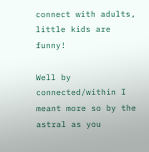connect with adults, little kids are funny!

Well by connected/within I meant more so by the astral as you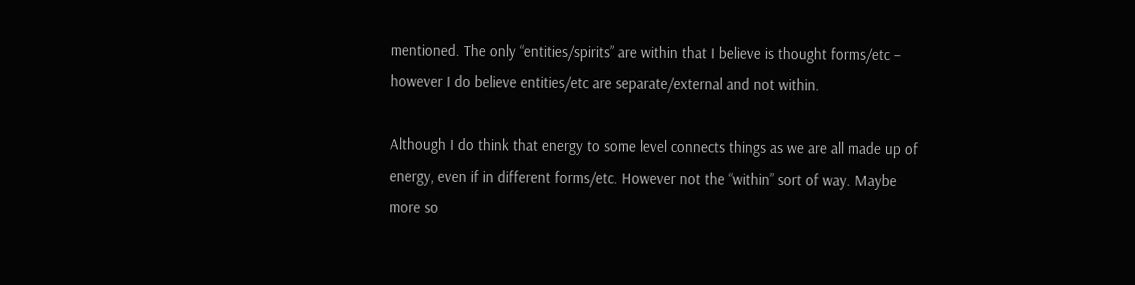mentioned. The only “entities/spirits” are within that I believe is thought forms/etc – however I do believe entities/etc are separate/external and not within.

Although I do think that energy to some level connects things as we are all made up of energy, even if in different forms/etc. However not the “within” sort of way. Maybe more so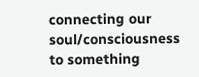connecting our soul/consciousness to something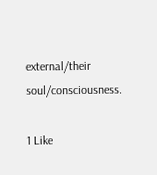external/their soul/consciousness.

1 Like